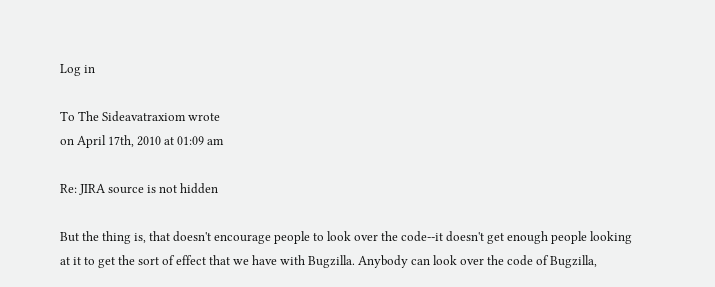Log in

To The Sideavatraxiom wrote
on April 17th, 2010 at 01:09 am

Re: JIRA source is not hidden

But the thing is, that doesn't encourage people to look over the code--it doesn't get enough people looking at it to get the sort of effect that we have with Bugzilla. Anybody can look over the code of Bugzilla,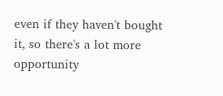even if they haven't bought it, so there's a lot more opportunity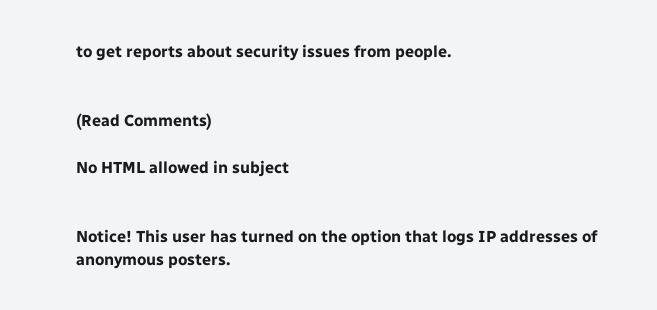to get reports about security issues from people.


(Read Comments)

No HTML allowed in subject


Notice! This user has turned on the option that logs IP addresses of anonymous posters.